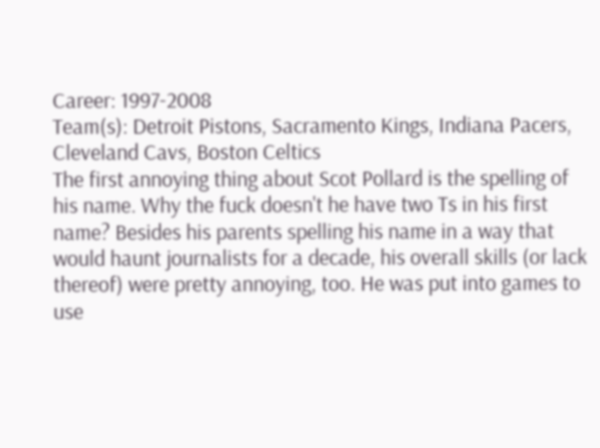Career: 1997-2008
Team(s): Detroit Pistons, Sacramento Kings, Indiana Pacers, Cleveland Cavs, Boston Celtics
The first annoying thing about Scot Pollard is the spelling of his name. Why the fuck doesn't he have two Ts in his first name? Besides his parents spelling his name in a way that would haunt journalists for a decade, his overall skills (or lack thereof) were pretty annoying, too. He was put into games to use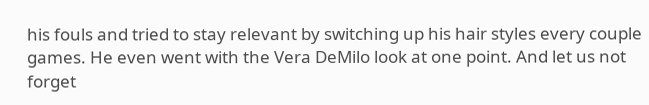his fouls and tried to stay relevant by switching up his hair styles every couple games. He even went with the Vera DeMilo look at one point. And let us not forget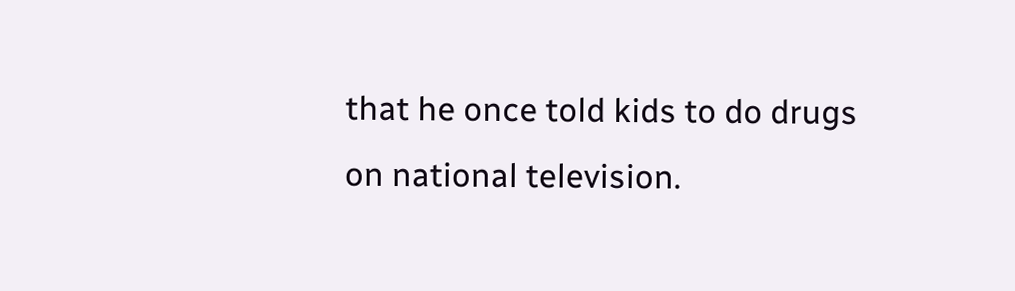that he once told kids to do drugs on national television.